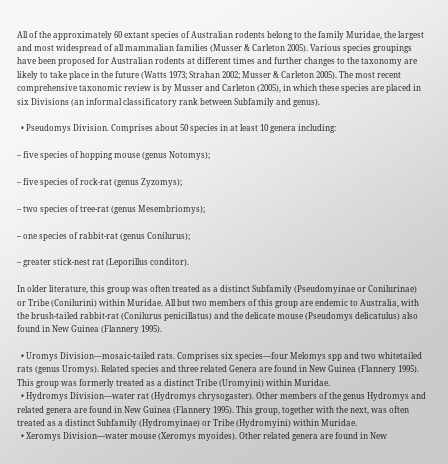All of the approximately 60 extant species of Australian rodents belong to the family Muridae, the largest and most widespread of all mammalian families (Musser & Carleton 2005). Various species groupings have been proposed for Australian rodents at different times and further changes to the taxonomy are likely to take place in the future (Watts 1973; Strahan 2002; Musser & Carleton 2005). The most recent comprehensive taxonomic review is by Musser and Carleton (2005), in which these species are placed in six Divisions (an informal classificatory rank between Subfamily and genus).

  • Pseudomys Division. Comprises about 50 species in at least 10 genera including:

– five species of hopping mouse (genus Notomys);

– five species of rock-rat (genus Zyzomys);

– two species of tree-rat (genus Mesembriomys);

– one species of rabbit-rat (genus Conilurus);

– greater stick-nest rat (Leporillus conditor).

In older literature, this group was often treated as a distinct Subfamily (Pseudomyinae or Conilurinae) or Tribe (Conilurini) within Muridae. All but two members of this group are endemic to Australia, with the brush-tailed rabbit-rat (Conilurus penicillatus) and the delicate mouse (Pseudomys delicatulus) also found in New Guinea (Flannery 1995).

  • Uromys Division—mosaic-tailed rats. Comprises six species—four Melomys spp and two whitetailed rats (genus Uromys). Related species and three related Genera are found in New Guinea (Flannery 1995). This group was formerly treated as a distinct Tribe (Uromyini) within Muridae.
  • Hydromys Division—water rat (Hydromys chrysogaster). Other members of the genus Hydromys and related genera are found in New Guinea (Flannery 1995). This group, together with the next, was often treated as a distinct Subfamily (Hydromyinae) or Tribe (Hydromyini) within Muridae.
  • Xeromys Division—water mouse (Xeromys myoides). Other related genera are found in New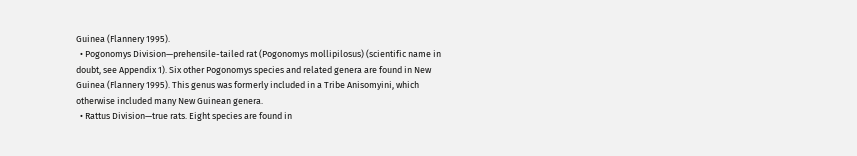Guinea (Flannery 1995).
  • Pogonomys Division—prehensile-tailed rat (Pogonomys mollipilosus) (scientific name in doubt, see Appendix 1). Six other Pogonomys species and related genera are found in New Guinea (Flannery 1995). This genus was formerly included in a Tribe Anisomyini, which otherwise included many New Guinean genera.
  • Rattus Division—true rats. Eight species are found in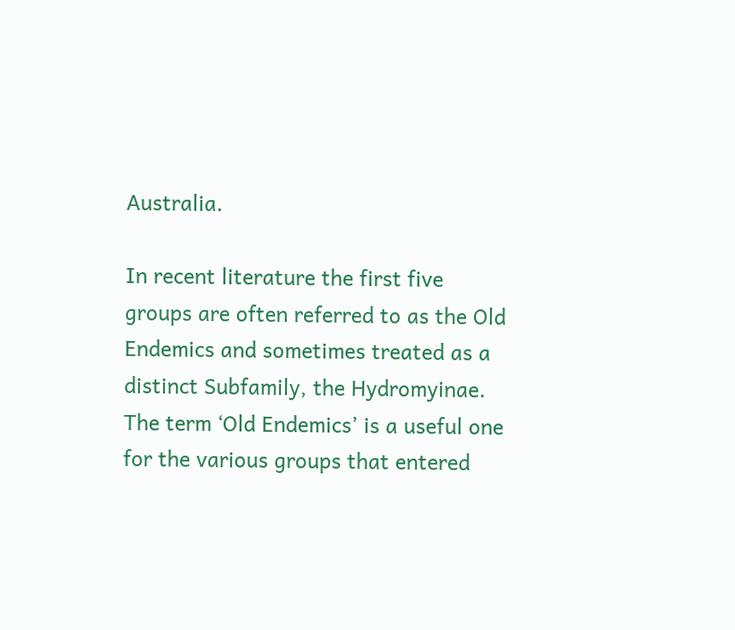Australia.

In recent literature the first five groups are often referred to as the Old Endemics and sometimes treated as a distinct Subfamily, the Hydromyinae. The term ‘Old Endemics’ is a useful one for the various groups that entered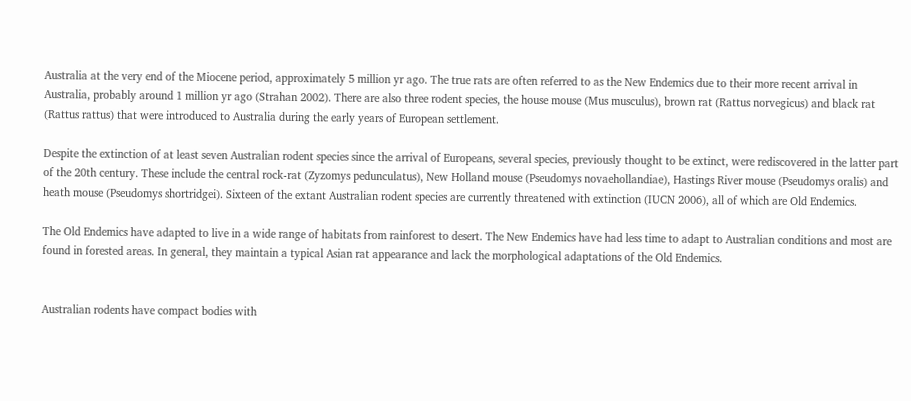Australia at the very end of the Miocene period, approximately 5 million yr ago. The true rats are often referred to as the New Endemics due to their more recent arrival in Australia, probably around 1 million yr ago (Strahan 2002). There are also three rodent species, the house mouse (Mus musculus), brown rat (Rattus norvegicus) and black rat (Rattus rattus) that were introduced to Australia during the early years of European settlement.

Despite the extinction of at least seven Australian rodent species since the arrival of Europeans, several species, previously thought to be extinct, were rediscovered in the latter part of the 20th century. These include the central rock-rat (Zyzomys pedunculatus), New Holland mouse (Pseudomys novaehollandiae), Hastings River mouse (Pseudomys oralis) and heath mouse (Pseudomys shortridgei). Sixteen of the extant Australian rodent species are currently threatened with extinction (IUCN 2006), all of which are Old Endemics.

The Old Endemics have adapted to live in a wide range of habitats from rainforest to desert. The New Endemics have had less time to adapt to Australian conditions and most are found in forested areas. In general, they maintain a typical Asian rat appearance and lack the morphological adaptations of the Old Endemics.


Australian rodents have compact bodies with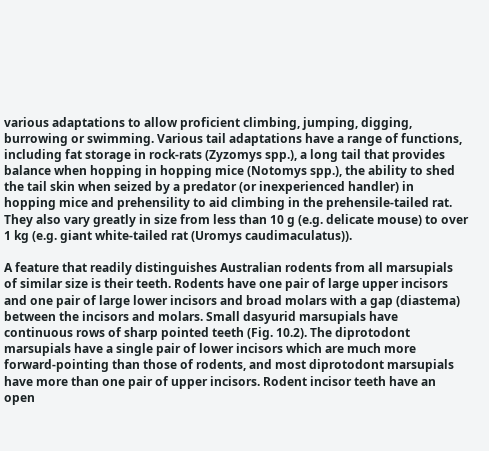various adaptations to allow proficient climbing, jumping, digging, burrowing or swimming. Various tail adaptations have a range of functions, including fat storage in rock-rats (Zyzomys spp.), a long tail that provides balance when hopping in hopping mice (Notomys spp.), the ability to shed the tail skin when seized by a predator (or inexperienced handler) in hopping mice and prehensility to aid climbing in the prehensile-tailed rat. They also vary greatly in size from less than 10 g (e.g. delicate mouse) to over 1 kg (e.g. giant white-tailed rat (Uromys caudimaculatus)).

A feature that readily distinguishes Australian rodents from all marsupials of similar size is their teeth. Rodents have one pair of large upper incisors and one pair of large lower incisors and broad molars with a gap (diastema) between the incisors and molars. Small dasyurid marsupials have continuous rows of sharp pointed teeth (Fig. 10.2). The diprotodont marsupials have a single pair of lower incisors which are much more forward-pointing than those of rodents, and most diprotodont marsupials have more than one pair of upper incisors. Rodent incisor teeth have an open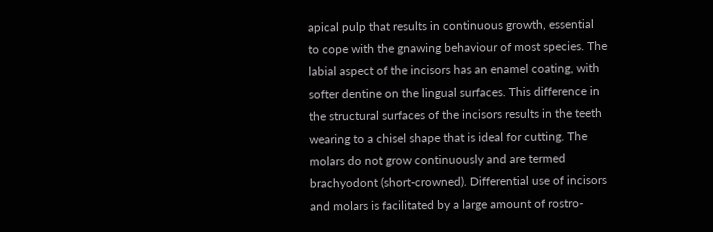apical pulp that results in continuous growth, essential to cope with the gnawing behaviour of most species. The labial aspect of the incisors has an enamel coating, with softer dentine on the lingual surfaces. This difference in the structural surfaces of the incisors results in the teeth wearing to a chisel shape that is ideal for cutting. The molars do not grow continuously and are termed brachyodont (short-crowned). Differential use of incisors and molars is facilitated by a large amount of rostro-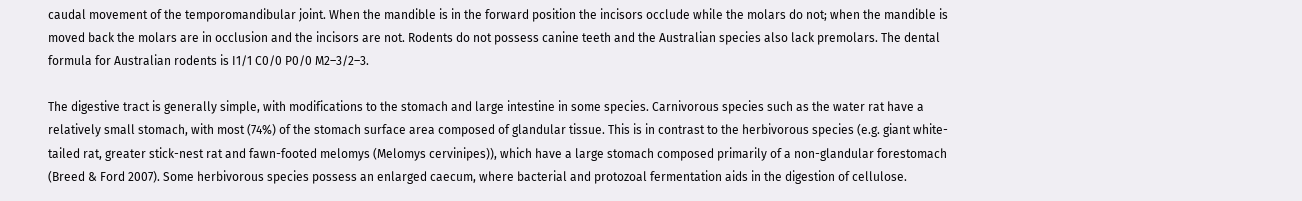caudal movement of the temporomandibular joint. When the mandible is in the forward position the incisors occlude while the molars do not; when the mandible is moved back the molars are in occlusion and the incisors are not. Rodents do not possess canine teeth and the Australian species also lack premolars. The dental formula for Australian rodents is I1/1 C0/0 P0/0 M2–3/2–3.

The digestive tract is generally simple, with modifications to the stomach and large intestine in some species. Carnivorous species such as the water rat have a relatively small stomach, with most (74%) of the stomach surface area composed of glandular tissue. This is in contrast to the herbivorous species (e.g. giant white-tailed rat, greater stick-nest rat and fawn-footed melomys (Melomys cervinipes)), which have a large stomach composed primarily of a non-glandular forestomach (Breed & Ford 2007). Some herbivorous species possess an enlarged caecum, where bacterial and protozoal fermentation aids in the digestion of cellulose.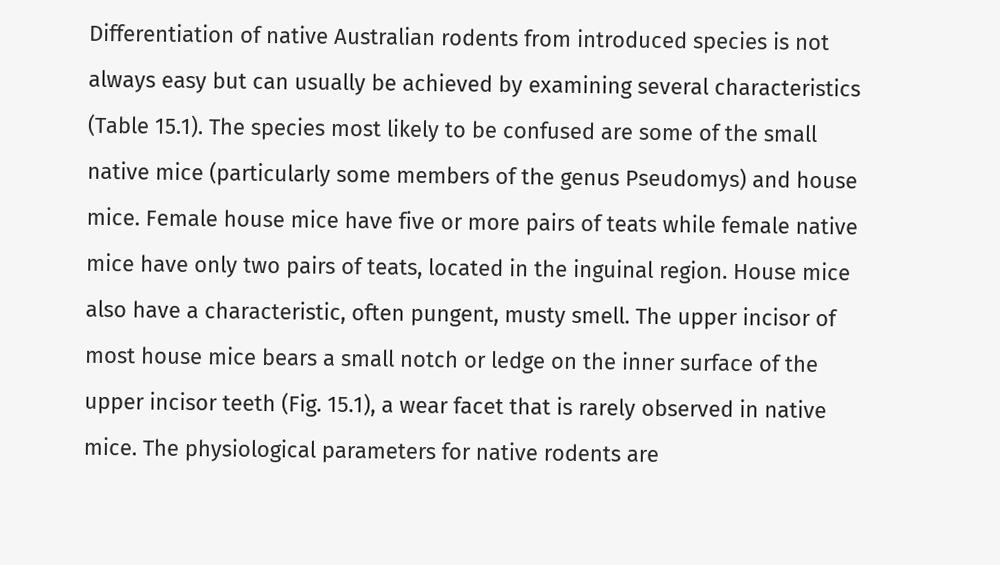Differentiation of native Australian rodents from introduced species is not always easy but can usually be achieved by examining several characteristics (Table 15.1). The species most likely to be confused are some of the small native mice (particularly some members of the genus Pseudomys) and house mice. Female house mice have five or more pairs of teats while female native mice have only two pairs of teats, located in the inguinal region. House mice also have a characteristic, often pungent, musty smell. The upper incisor of most house mice bears a small notch or ledge on the inner surface of the upper incisor teeth (Fig. 15.1), a wear facet that is rarely observed in native mice. The physiological parameters for native rodents are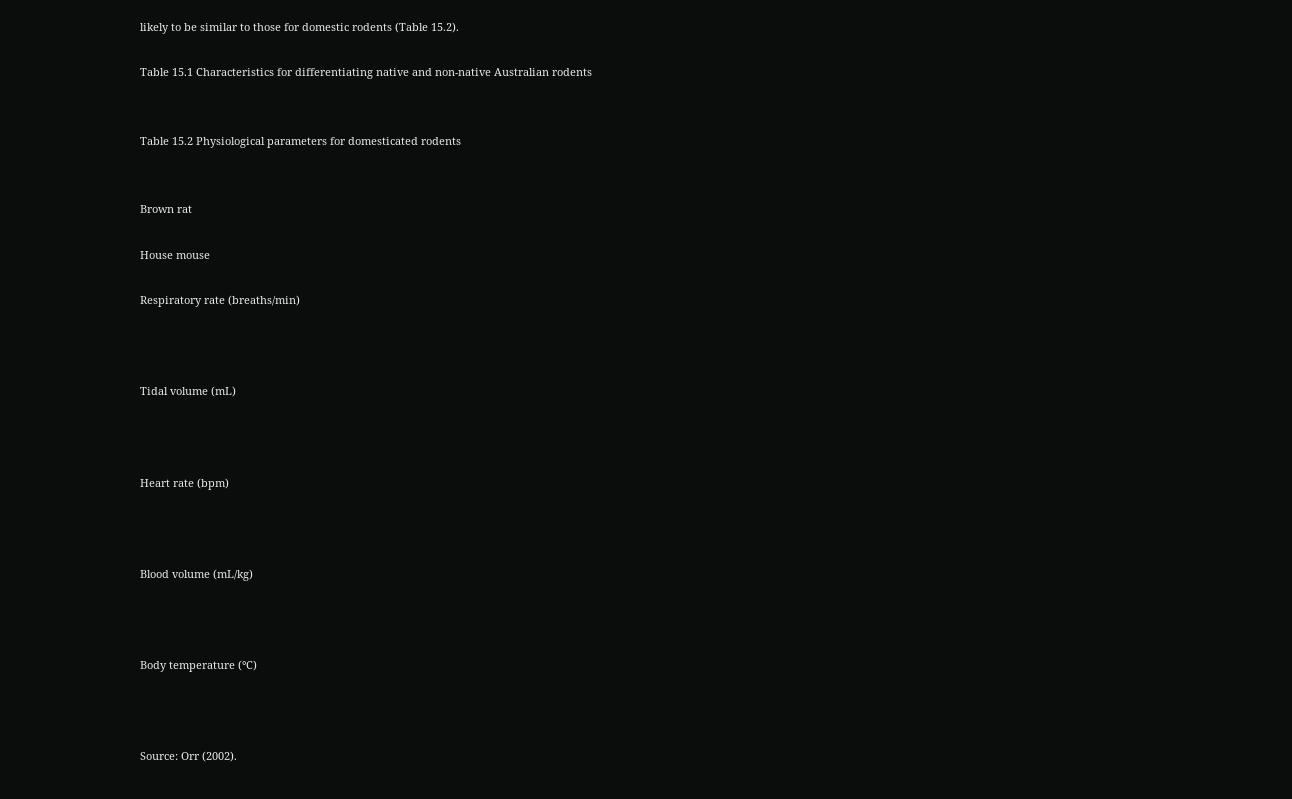likely to be similar to those for domestic rodents (Table 15.2).

Table 15.1 Characteristics for differentiating native and non-native Australian rodents


Table 15.2 Physiological parameters for domesticated rodents


Brown rat

House mouse

Respiratory rate (breaths/min)



Tidal volume (mL)



Heart rate (bpm)



Blood volume (mL/kg)



Body temperature (°C)



Source: Orr (2002).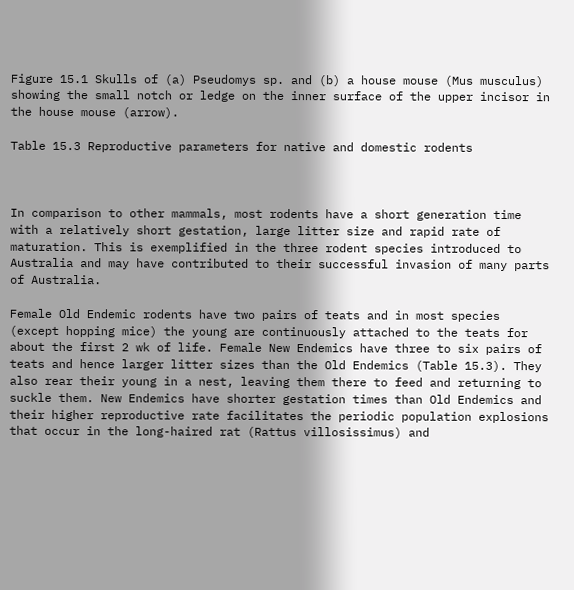Figure 15.1 Skulls of (a) Pseudomys sp. and (b) a house mouse (Mus musculus) showing the small notch or ledge on the inner surface of the upper incisor in the house mouse (arrow).

Table 15.3 Reproductive parameters for native and domestic rodents



In comparison to other mammals, most rodents have a short generation time with a relatively short gestation, large litter size and rapid rate of maturation. This is exemplified in the three rodent species introduced to Australia and may have contributed to their successful invasion of many parts of Australia.

Female Old Endemic rodents have two pairs of teats and in most species (except hopping mice) the young are continuously attached to the teats for about the first 2 wk of life. Female New Endemics have three to six pairs of teats and hence larger litter sizes than the Old Endemics (Table 15.3). They also rear their young in a nest, leaving them there to feed and returning to suckle them. New Endemics have shorter gestation times than Old Endemics and their higher reproductive rate facilitates the periodic population explosions that occur in the long-haired rat (Rattus villosissimus) and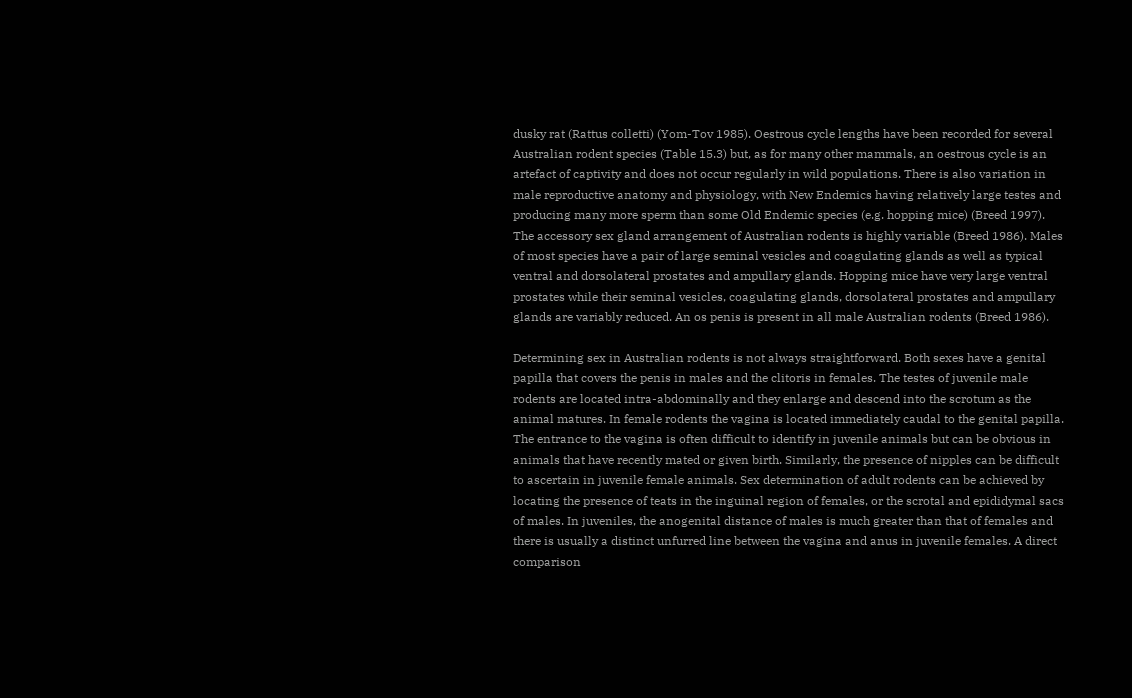dusky rat (Rattus colletti) (Yom-Tov 1985). Oestrous cycle lengths have been recorded for several Australian rodent species (Table 15.3) but, as for many other mammals, an oestrous cycle is an artefact of captivity and does not occur regularly in wild populations. There is also variation in male reproductive anatomy and physiology, with New Endemics having relatively large testes and producing many more sperm than some Old Endemic species (e.g. hopping mice) (Breed 1997). The accessory sex gland arrangement of Australian rodents is highly variable (Breed 1986). Males of most species have a pair of large seminal vesicles and coagulating glands as well as typical ventral and dorsolateral prostates and ampullary glands. Hopping mice have very large ventral prostates while their seminal vesicles, coagulating glands, dorsolateral prostates and ampullary glands are variably reduced. An os penis is present in all male Australian rodents (Breed 1986).

Determining sex in Australian rodents is not always straightforward. Both sexes have a genital papilla that covers the penis in males and the clitoris in females. The testes of juvenile male rodents are located intra-abdominally and they enlarge and descend into the scrotum as the animal matures. In female rodents the vagina is located immediately caudal to the genital papilla. The entrance to the vagina is often difficult to identify in juvenile animals but can be obvious in animals that have recently mated or given birth. Similarly, the presence of nipples can be difficult to ascertain in juvenile female animals. Sex determination of adult rodents can be achieved by locating the presence of teats in the inguinal region of females, or the scrotal and epididymal sacs of males. In juveniles, the anogenital distance of males is much greater than that of females and there is usually a distinct unfurred line between the vagina and anus in juvenile females. A direct comparison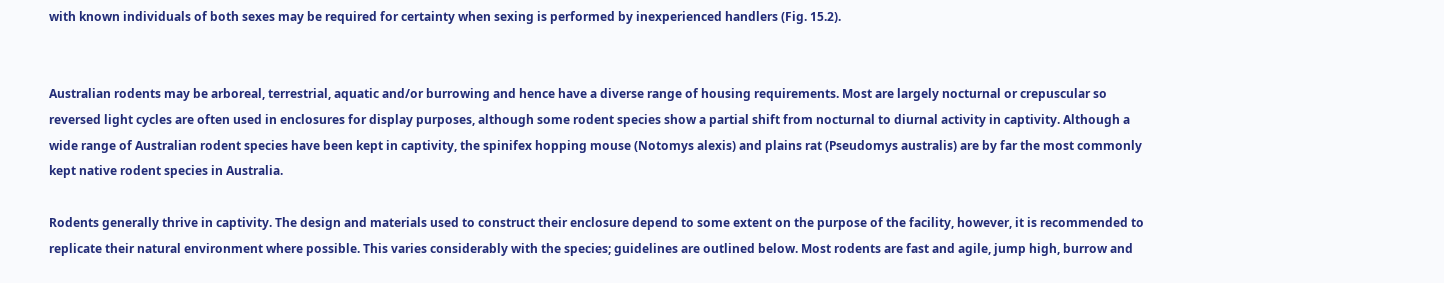with known individuals of both sexes may be required for certainty when sexing is performed by inexperienced handlers (Fig. 15.2).


Australian rodents may be arboreal, terrestrial, aquatic and/or burrowing and hence have a diverse range of housing requirements. Most are largely nocturnal or crepuscular so reversed light cycles are often used in enclosures for display purposes, although some rodent species show a partial shift from nocturnal to diurnal activity in captivity. Although a wide range of Australian rodent species have been kept in captivity, the spinifex hopping mouse (Notomys alexis) and plains rat (Pseudomys australis) are by far the most commonly kept native rodent species in Australia.

Rodents generally thrive in captivity. The design and materials used to construct their enclosure depend to some extent on the purpose of the facility, however, it is recommended to replicate their natural environment where possible. This varies considerably with the species; guidelines are outlined below. Most rodents are fast and agile, jump high, burrow and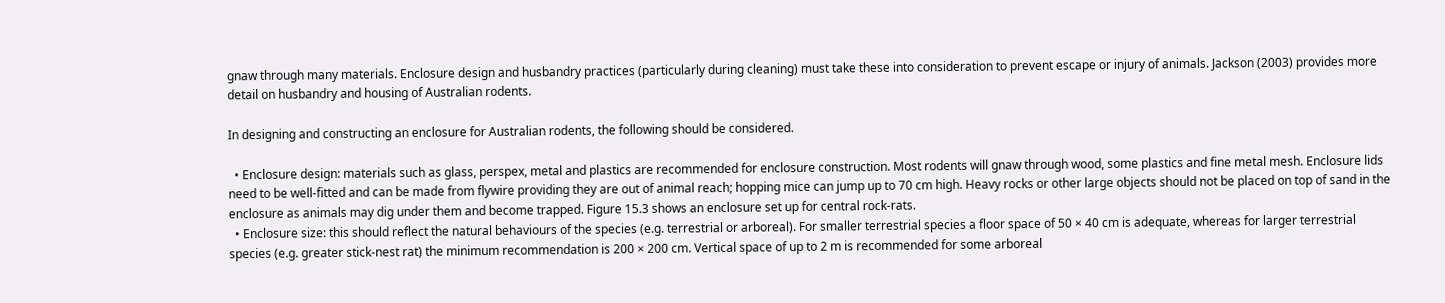gnaw through many materials. Enclosure design and husbandry practices (particularly during cleaning) must take these into consideration to prevent escape or injury of animals. Jackson (2003) provides more detail on husbandry and housing of Australian rodents.

In designing and constructing an enclosure for Australian rodents, the following should be considered.

  • Enclosure design: materials such as glass, perspex, metal and plastics are recommended for enclosure construction. Most rodents will gnaw through wood, some plastics and fine metal mesh. Enclosure lids need to be well-fitted and can be made from flywire providing they are out of animal reach; hopping mice can jump up to 70 cm high. Heavy rocks or other large objects should not be placed on top of sand in the enclosure as animals may dig under them and become trapped. Figure 15.3 shows an enclosure set up for central rock-rats.
  • Enclosure size: this should reflect the natural behaviours of the species (e.g. terrestrial or arboreal). For smaller terrestrial species a floor space of 50 × 40 cm is adequate, whereas for larger terrestrial species (e.g. greater stick-nest rat) the minimum recommendation is 200 × 200 cm. Vertical space of up to 2 m is recommended for some arboreal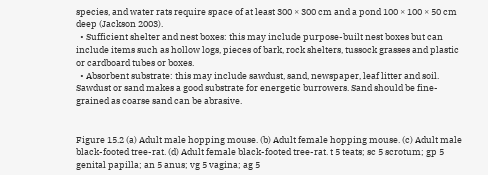species, and water rats require space of at least 300 × 300 cm and a pond 100 × 100 × 50 cm deep (Jackson 2003).
  • Sufficient shelter and nest boxes: this may include purpose-built nest boxes but can include items such as hollow logs, pieces of bark, rock shelters, tussock grasses and plastic or cardboard tubes or boxes.
  • Absorbent substrate: this may include sawdust, sand, newspaper, leaf litter and soil. Sawdust or sand makes a good substrate for energetic burrowers. Sand should be fine-grained as coarse sand can be abrasive.


Figure 15.2 (a) Adult male hopping mouse. (b) Adult female hopping mouse. (c) Adult male black-footed tree-rat. (d) Adult female black-footed tree-rat. t 5 teats; sc 5 scrotum; gp 5 genital papilla; an 5 anus; vg 5 vagina; ag 5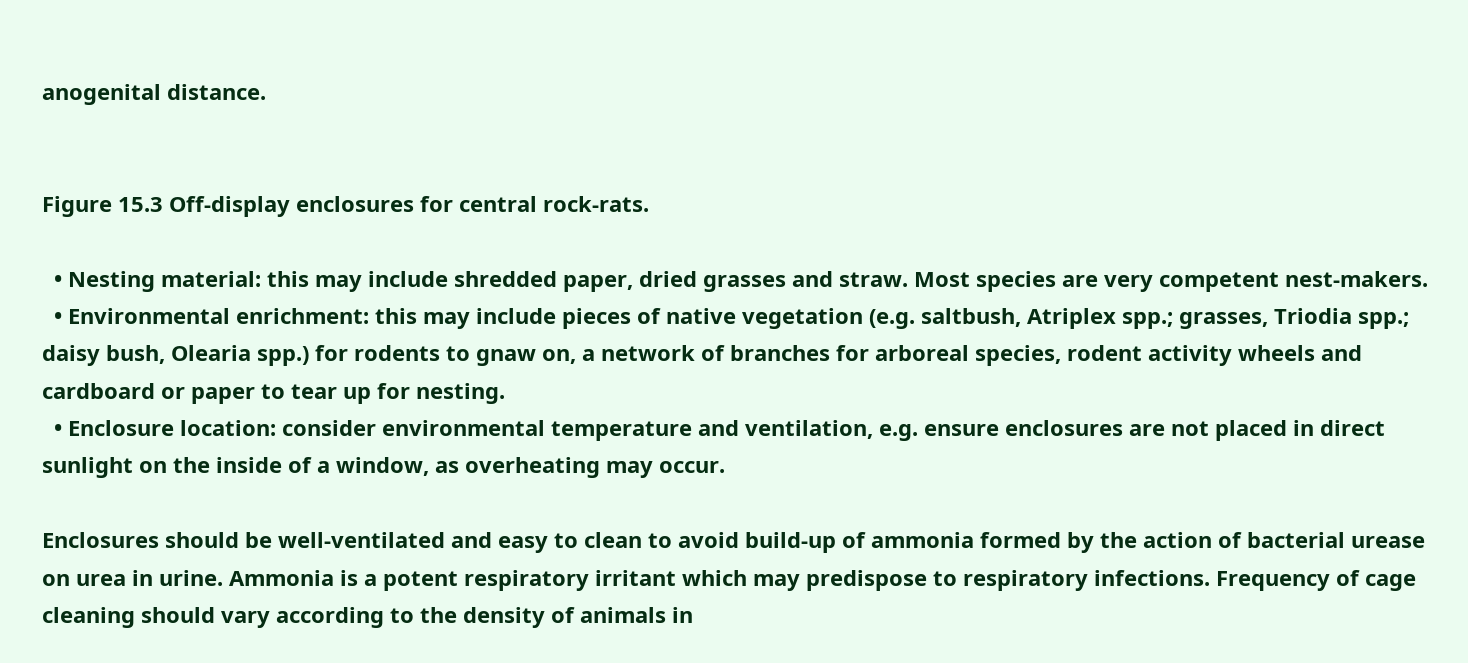anogenital distance.


Figure 15.3 Off-display enclosures for central rock-rats.

  • Nesting material: this may include shredded paper, dried grasses and straw. Most species are very competent nest-makers.
  • Environmental enrichment: this may include pieces of native vegetation (e.g. saltbush, Atriplex spp.; grasses, Triodia spp.; daisy bush, Olearia spp.) for rodents to gnaw on, a network of branches for arboreal species, rodent activity wheels and cardboard or paper to tear up for nesting.
  • Enclosure location: consider environmental temperature and ventilation, e.g. ensure enclosures are not placed in direct sunlight on the inside of a window, as overheating may occur.

Enclosures should be well-ventilated and easy to clean to avoid build-up of ammonia formed by the action of bacterial urease on urea in urine. Ammonia is a potent respiratory irritant which may predispose to respiratory infections. Frequency of cage cleaning should vary according to the density of animals in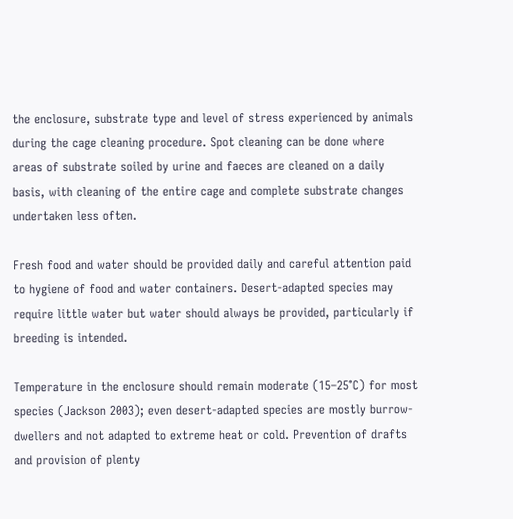the enclosure, substrate type and level of stress experienced by animals during the cage cleaning procedure. Spot cleaning can be done where areas of substrate soiled by urine and faeces are cleaned on a daily basis, with cleaning of the entire cage and complete substrate changes undertaken less often.

Fresh food and water should be provided daily and careful attention paid to hygiene of food and water containers. Desert-adapted species may require little water but water should always be provided, particularly if breeding is intended.

Temperature in the enclosure should remain moderate (15–25°C) for most species (Jackson 2003); even desert-adapted species are mostly burrow-dwellers and not adapted to extreme heat or cold. Prevention of drafts and provision of plenty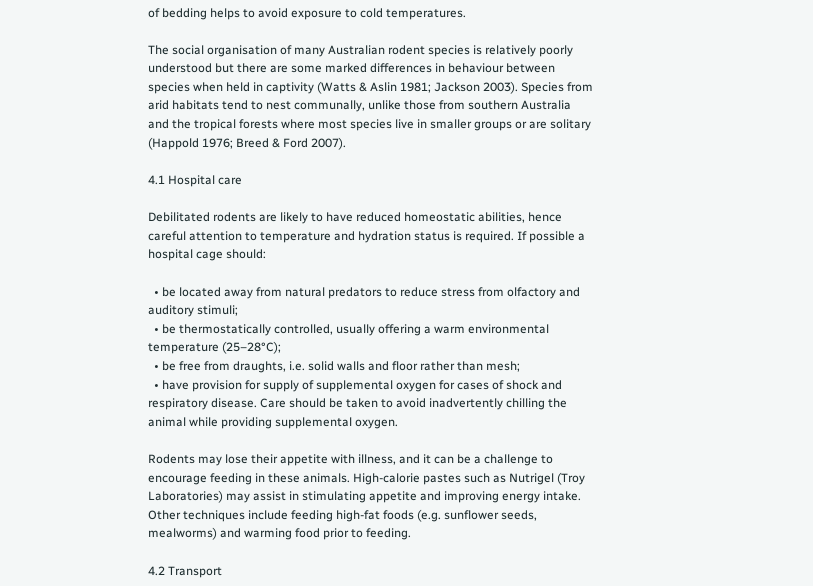of bedding helps to avoid exposure to cold temperatures.

The social organisation of many Australian rodent species is relatively poorly understood but there are some marked differences in behaviour between species when held in captivity (Watts & Aslin 1981; Jackson 2003). Species from arid habitats tend to nest communally, unlike those from southern Australia and the tropical forests where most species live in smaller groups or are solitary (Happold 1976; Breed & Ford 2007).

4.1 Hospital care

Debilitated rodents are likely to have reduced homeostatic abilities, hence careful attention to temperature and hydration status is required. If possible a hospital cage should:

  • be located away from natural predators to reduce stress from olfactory and auditory stimuli;
  • be thermostatically controlled, usually offering a warm environmental temperature (25–28°C);
  • be free from draughts, i.e. solid walls and floor rather than mesh;
  • have provision for supply of supplemental oxygen for cases of shock and respiratory disease. Care should be taken to avoid inadvertently chilling the animal while providing supplemental oxygen.

Rodents may lose their appetite with illness, and it can be a challenge to encourage feeding in these animals. High-calorie pastes such as Nutrigel (Troy Laboratories) may assist in stimulating appetite and improving energy intake. Other techniques include feeding high-fat foods (e.g. sunflower seeds, mealworms) and warming food prior to feeding.

4.2 Transport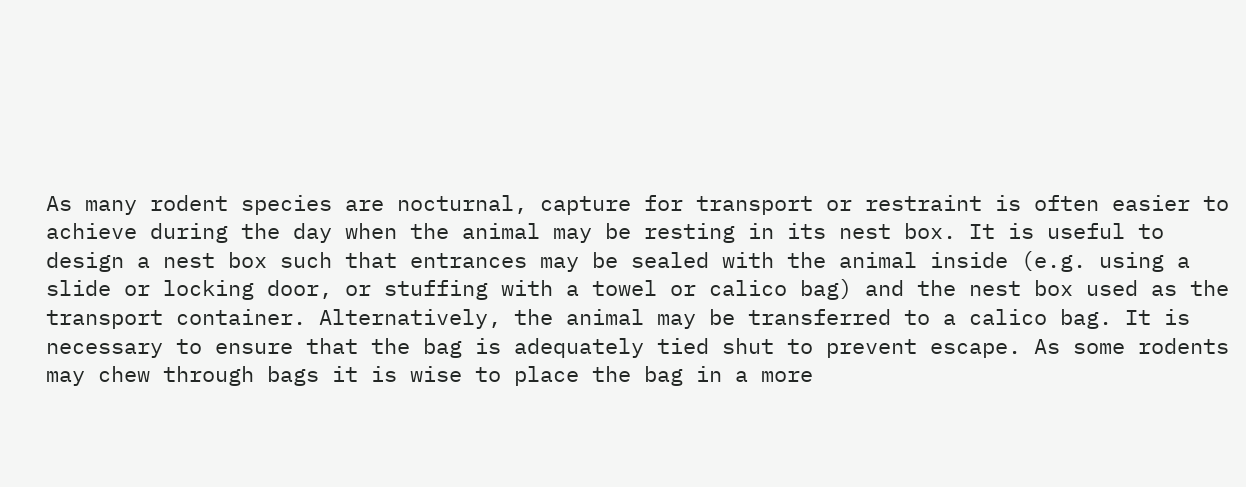As many rodent species are nocturnal, capture for transport or restraint is often easier to achieve during the day when the animal may be resting in its nest box. It is useful to design a nest box such that entrances may be sealed with the animal inside (e.g. using a slide or locking door, or stuffing with a towel or calico bag) and the nest box used as the transport container. Alternatively, the animal may be transferred to a calico bag. It is necessary to ensure that the bag is adequately tied shut to prevent escape. As some rodents may chew through bags it is wise to place the bag in a more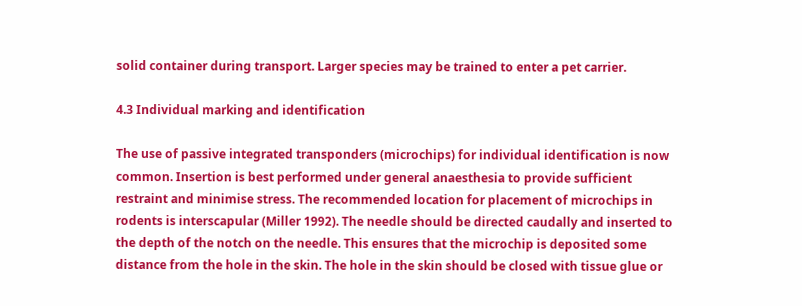solid container during transport. Larger species may be trained to enter a pet carrier.

4.3 Individual marking and identification

The use of passive integrated transponders (microchips) for individual identification is now common. Insertion is best performed under general anaesthesia to provide sufficient restraint and minimise stress. The recommended location for placement of microchips in rodents is interscapular (Miller 1992). The needle should be directed caudally and inserted to the depth of the notch on the needle. This ensures that the microchip is deposited some distance from the hole in the skin. The hole in the skin should be closed with tissue glue or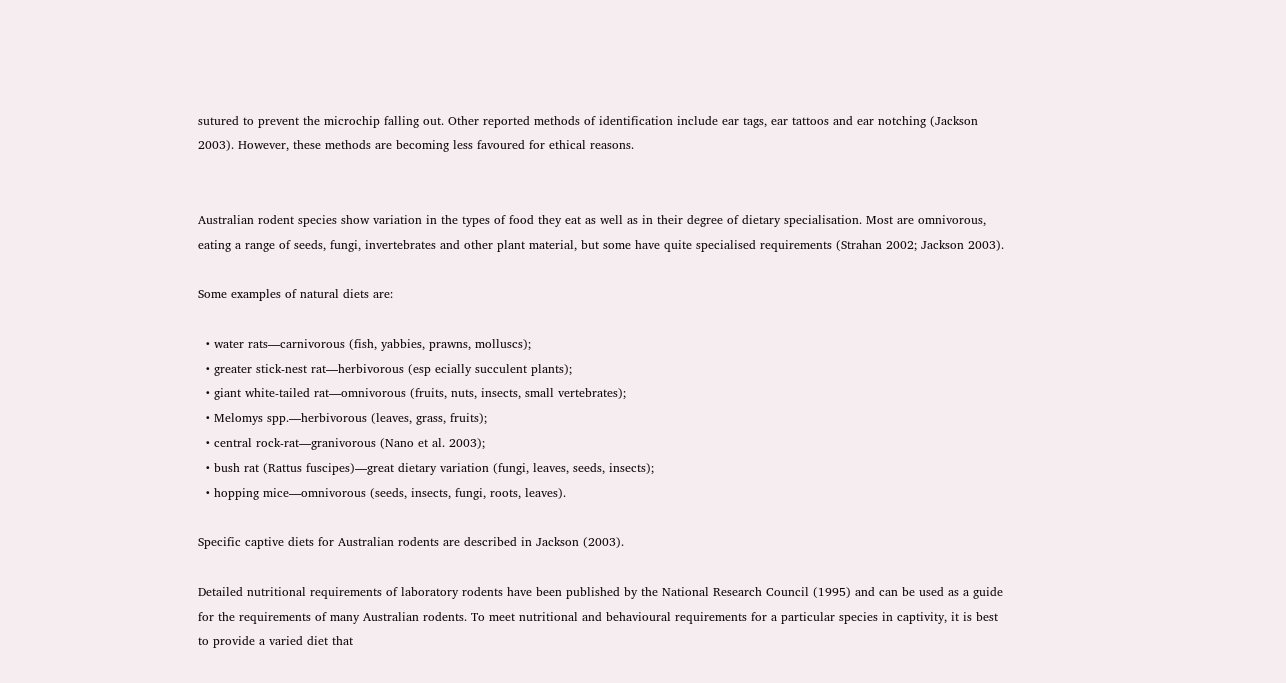sutured to prevent the microchip falling out. Other reported methods of identification include ear tags, ear tattoos and ear notching (Jackson 2003). However, these methods are becoming less favoured for ethical reasons.


Australian rodent species show variation in the types of food they eat as well as in their degree of dietary specialisation. Most are omnivorous, eating a range of seeds, fungi, invertebrates and other plant material, but some have quite specialised requirements (Strahan 2002; Jackson 2003).

Some examples of natural diets are:

  • water rats—carnivorous (fish, yabbies, prawns, molluscs);
  • greater stick-nest rat—herbivorous (esp ecially succulent plants);
  • giant white-tailed rat—omnivorous (fruits, nuts, insects, small vertebrates);
  • Melomys spp.—herbivorous (leaves, grass, fruits);
  • central rock-rat—granivorous (Nano et al. 2003);
  • bush rat (Rattus fuscipes)—great dietary variation (fungi, leaves, seeds, insects);
  • hopping mice—omnivorous (seeds, insects, fungi, roots, leaves).

Specific captive diets for Australian rodents are described in Jackson (2003).

Detailed nutritional requirements of laboratory rodents have been published by the National Research Council (1995) and can be used as a guide for the requirements of many Australian rodents. To meet nutritional and behavioural requirements for a particular species in captivity, it is best to provide a varied diet that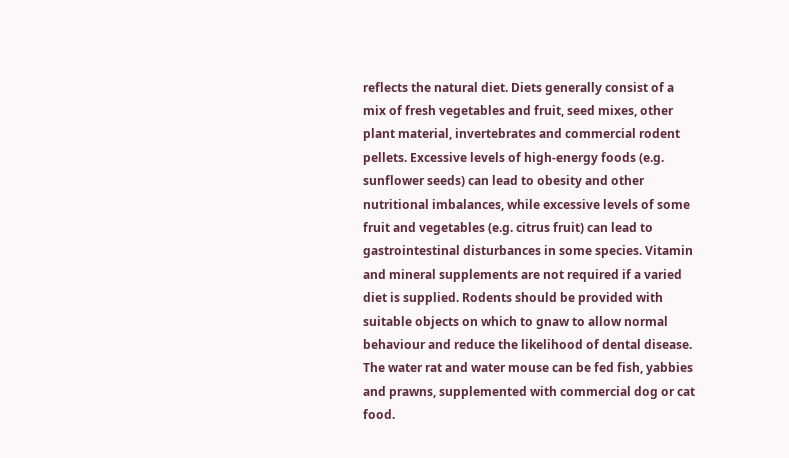reflects the natural diet. Diets generally consist of a mix of fresh vegetables and fruit, seed mixes, other plant material, invertebrates and commercial rodent pellets. Excessive levels of high-energy foods (e.g. sunflower seeds) can lead to obesity and other nutritional imbalances, while excessive levels of some fruit and vegetables (e.g. citrus fruit) can lead to gastrointestinal disturbances in some species. Vitamin and mineral supplements are not required if a varied diet is supplied. Rodents should be provided with suitable objects on which to gnaw to allow normal behaviour and reduce the likelihood of dental disease. The water rat and water mouse can be fed fish, yabbies and prawns, supplemented with commercial dog or cat food.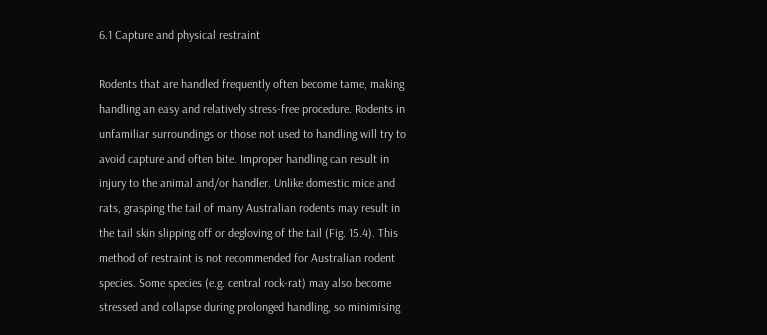6.1 Capture and physical restraint

Rodents that are handled frequently often become tame, making handling an easy and relatively stress-free procedure. Rodents in unfamiliar surroundings or those not used to handling will try to avoid capture and often bite. Improper handling can result in injury to the animal and/or handler. Unlike domestic mice and rats, grasping the tail of many Australian rodents may result in the tail skin slipping off or degloving of the tail (Fig. 15.4). This method of restraint is not recommended for Australian rodent species. Some species (e.g. central rock-rat) may also become stressed and collapse during prolonged handling, so minimising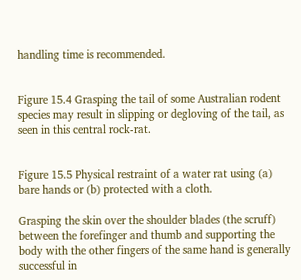handling time is recommended.


Figure 15.4 Grasping the tail of some Australian rodent species may result in slipping or degloving of the tail, as seen in this central rock-rat.


Figure 15.5 Physical restraint of a water rat using (a) bare hands or (b) protected with a cloth.

Grasping the skin over the shoulder blades (the scruff) between the forefinger and thumb and supporting the body with the other fingers of the same hand is generally successful in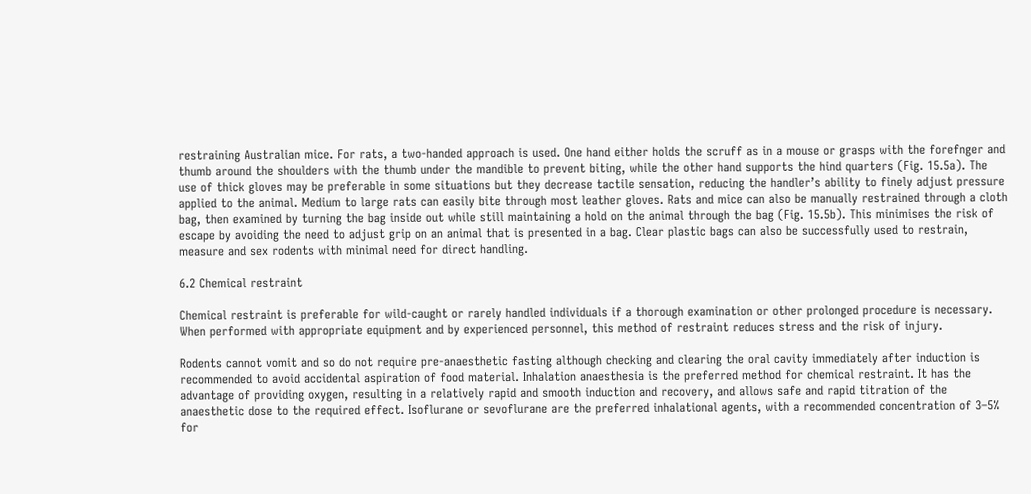restraining Australian mice. For rats, a two-handed approach is used. One hand either holds the scruff as in a mouse or grasps with the forefnger and thumb around the shoulders with the thumb under the mandible to prevent biting, while the other hand supports the hind quarters (Fig. 15.5a). The use of thick gloves may be preferable in some situations but they decrease tactile sensation, reducing the handler’s ability to finely adjust pressure applied to the animal. Medium to large rats can easily bite through most leather gloves. Rats and mice can also be manually restrained through a cloth bag, then examined by turning the bag inside out while still maintaining a hold on the animal through the bag (Fig. 15.5b). This minimises the risk of escape by avoiding the need to adjust grip on an animal that is presented in a bag. Clear plastic bags can also be successfully used to restrain, measure and sex rodents with minimal need for direct handling.

6.2 Chemical restraint

Chemical restraint is preferable for wild-caught or rarely handled individuals if a thorough examination or other prolonged procedure is necessary. When performed with appropriate equipment and by experienced personnel, this method of restraint reduces stress and the risk of injury.

Rodents cannot vomit and so do not require pre-anaesthetic fasting although checking and clearing the oral cavity immediately after induction is recommended to avoid accidental aspiration of food material. Inhalation anaesthesia is the preferred method for chemical restraint. It has the advantage of providing oxygen, resulting in a relatively rapid and smooth induction and recovery, and allows safe and rapid titration of the anaesthetic dose to the required effect. Isoflurane or sevoflurane are the preferred inhalational agents, with a recommended concentration of 3–5% for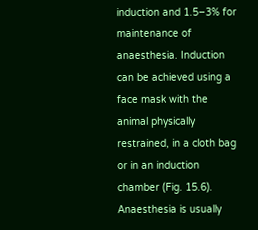induction and 1.5–3% for maintenance of anaesthesia. Induction can be achieved using a face mask with the animal physically restrained, in a cloth bag or in an induction chamber (Fig. 15.6). Anaesthesia is usually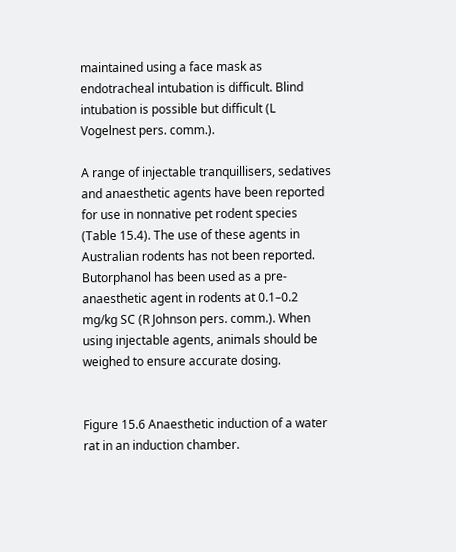maintained using a face mask as endotracheal intubation is difficult. Blind intubation is possible but difficult (L Vogelnest pers. comm.).

A range of injectable tranquillisers, sedatives and anaesthetic agents have been reported for use in nonnative pet rodent species (Table 15.4). The use of these agents in Australian rodents has not been reported. Butorphanol has been used as a pre-anaesthetic agent in rodents at 0.1–0.2 mg/kg SC (R Johnson pers. comm.). When using injectable agents, animals should be weighed to ensure accurate dosing.


Figure 15.6 Anaesthetic induction of a water rat in an induction chamber.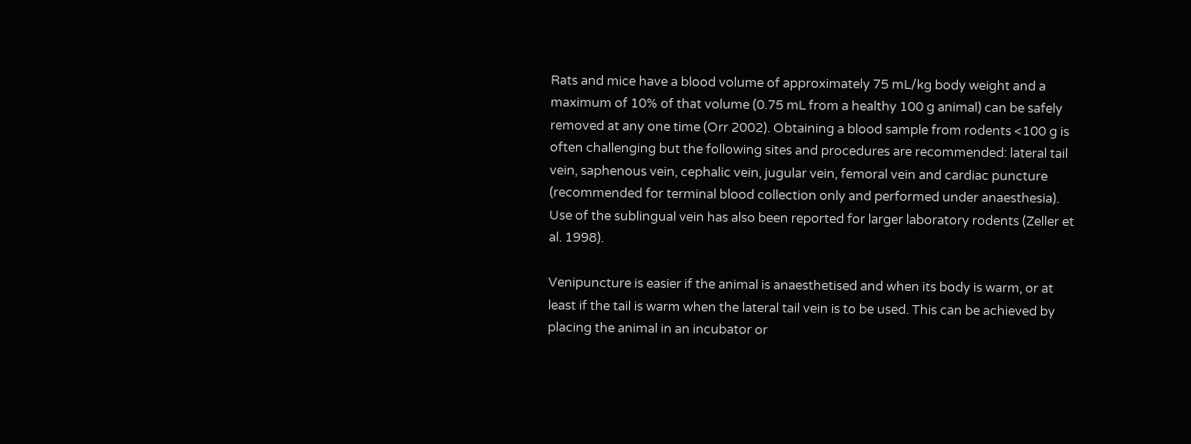Rats and mice have a blood volume of approximately 75 mL/kg body weight and a maximum of 10% of that volume (0.75 mL from a healthy 100 g animal) can be safely removed at any one time (Orr 2002). Obtaining a blood sample from rodents <100 g is often challenging but the following sites and procedures are recommended: lateral tail vein, saphenous vein, cephalic vein, jugular vein, femoral vein and cardiac puncture (recommended for terminal blood collection only and performed under anaesthesia). Use of the sublingual vein has also been reported for larger laboratory rodents (Zeller et al. 1998).

Venipuncture is easier if the animal is anaesthetised and when its body is warm, or at least if the tail is warm when the lateral tail vein is to be used. This can be achieved by placing the animal in an incubator or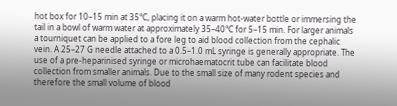hot box for 10–15 min at 35°C, placing it on a warm hot-water bottle or immersing the tail in a bowl of warm water at approximately 35–40°C for 5–15 min. For larger animals a tourniquet can be applied to a fore leg to aid blood collection from the cephalic vein. A 25–27 G needle attached to a 0.5–1.0 mL syringe is generally appropriate. The use of a pre-heparinised syringe or microhaematocrit tube can facilitate blood collection from smaller animals. Due to the small size of many rodent species and therefore the small volume of blood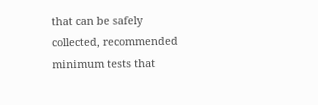that can be safely collected, recommended minimum tests that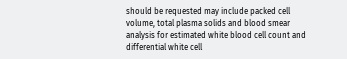should be requested may include packed cell volume, total plasma solids and blood smear analysis for estimated white blood cell count and differential white cell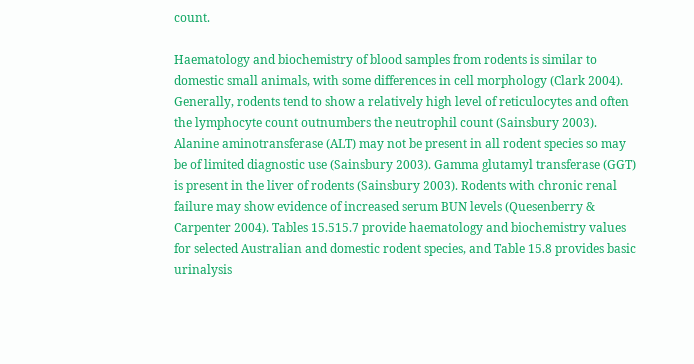count.

Haematology and biochemistry of blood samples from rodents is similar to domestic small animals, with some differences in cell morphology (Clark 2004). Generally, rodents tend to show a relatively high level of reticulocytes and often the lymphocyte count outnumbers the neutrophil count (Sainsbury 2003). Alanine aminotransferase (ALT) may not be present in all rodent species so may be of limited diagnostic use (Sainsbury 2003). Gamma glutamyl transferase (GGT) is present in the liver of rodents (Sainsbury 2003). Rodents with chronic renal failure may show evidence of increased serum BUN levels (Quesenberry & Carpenter 2004). Tables 15.515.7 provide haematology and biochemistry values for selected Australian and domestic rodent species, and Table 15.8 provides basic urinalysis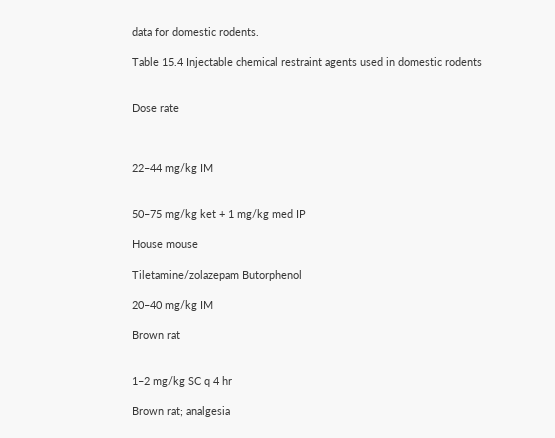data for domestic rodents.

Table 15.4 Injectable chemical restraint agents used in domestic rodents


Dose rate



22–44 mg/kg IM


50–75 mg/kg ket + 1 mg/kg med IP

House mouse

Tiletamine/zolazepam Butorphenol

20–40 mg/kg IM

Brown rat


1–2 mg/kg SC q 4 hr

Brown rat; analgesia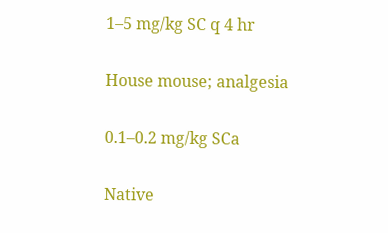1–5 mg/kg SC q 4 hr

House mouse; analgesia

0.1–0.2 mg/kg SCa

Native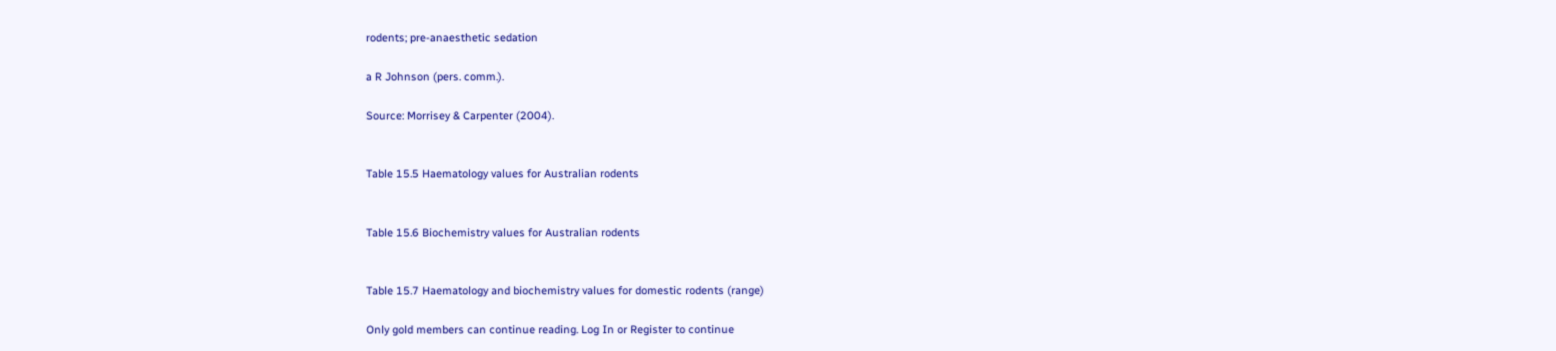rodents; pre-anaesthetic sedation

a R Johnson (pers. comm.).

Source: Morrisey & Carpenter (2004).


Table 15.5 Haematology values for Australian rodents


Table 15.6 Biochemistry values for Australian rodents


Table 15.7 Haematology and biochemistry values for domestic rodents (range)

Only gold members can continue reading. Log In or Register to continue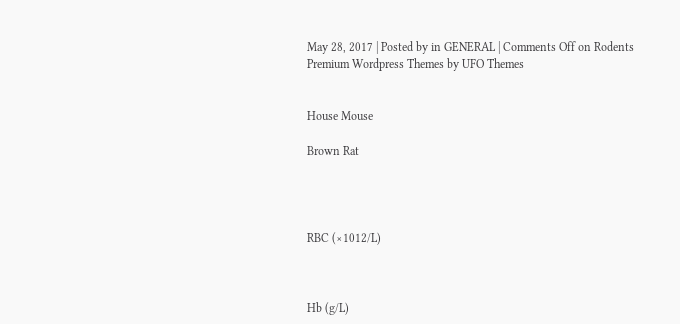May 28, 2017 | Posted by in GENERAL | Comments Off on Rodents
Premium Wordpress Themes by UFO Themes


House Mouse

Brown Rat




RBC (×1012/L)



Hb (g/L)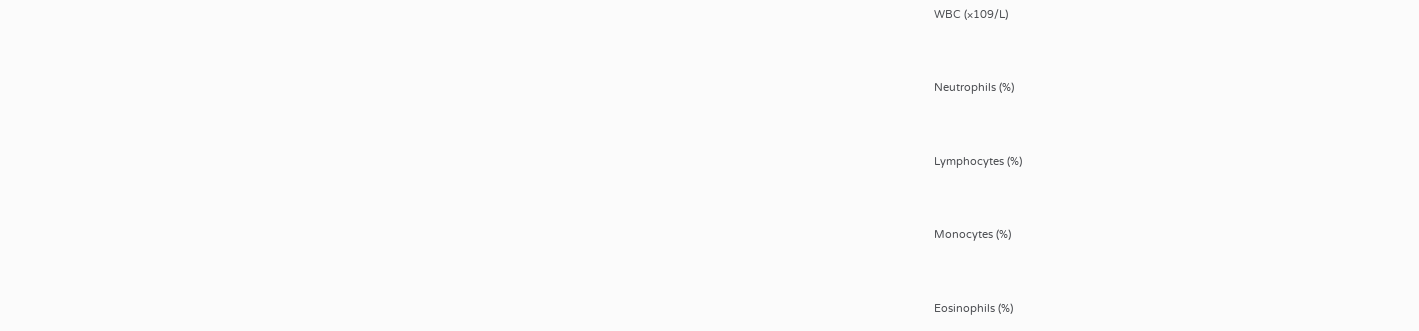WBC (×109/L)



Neutrophils (%)



Lymphocytes (%)



Monocytes (%)



Eosinophils (%)